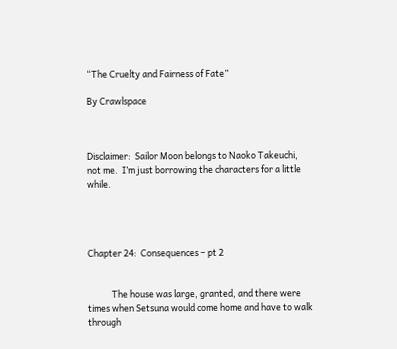“The Cruelty and Fairness of Fate”

By Crawlspace



Disclaimer:  Sailor Moon belongs to Naoko Takeuchi, not me.  I’m just borrowing the characters for a little while.




Chapter 24:  Consequences – pt 2


            The house was large, granted, and there were times when Setsuna would come home and have to walk through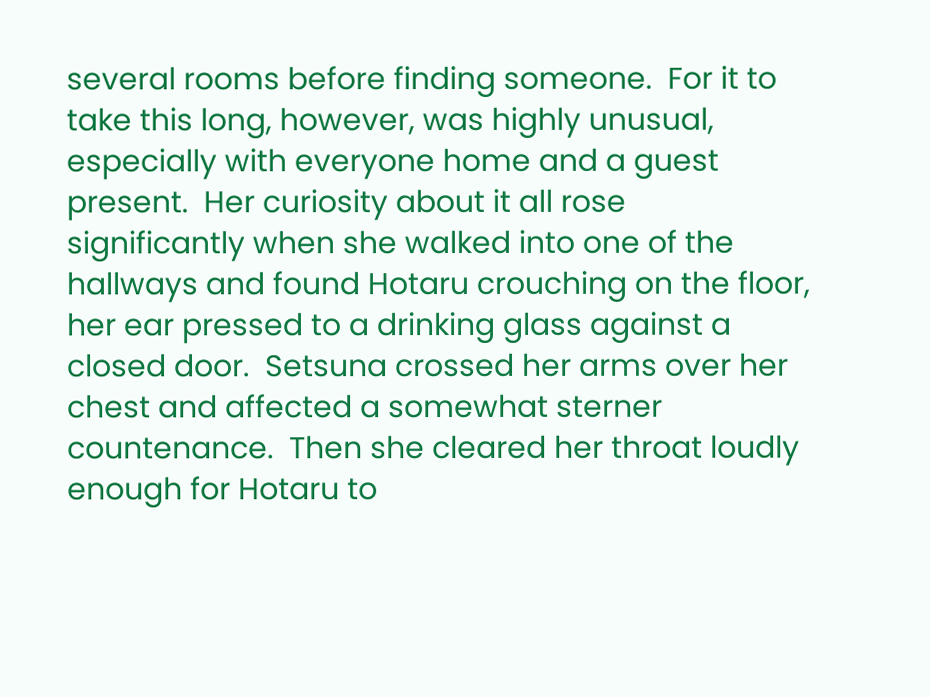several rooms before finding someone.  For it to take this long, however, was highly unusual, especially with everyone home and a guest present.  Her curiosity about it all rose significantly when she walked into one of the hallways and found Hotaru crouching on the floor, her ear pressed to a drinking glass against a closed door.  Setsuna crossed her arms over her chest and affected a somewhat sterner countenance.  Then she cleared her throat loudly enough for Hotaru to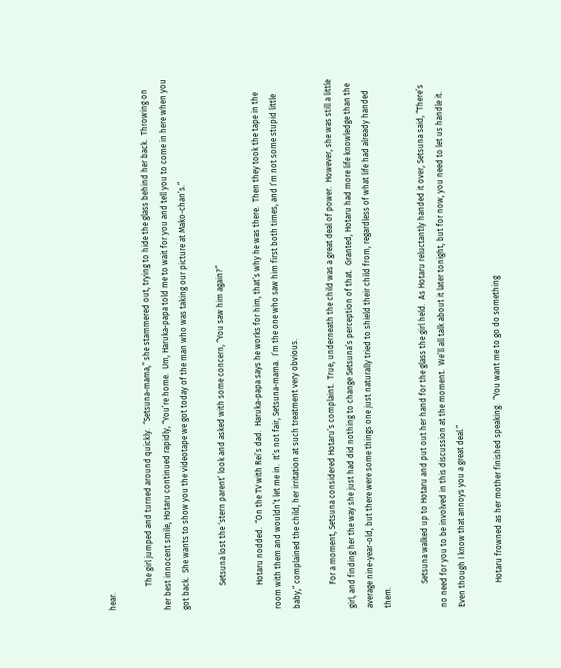hear.

            The girl jumped and turned around quickly.  “Setsuna-mama,” she stammered out, trying to hide the glass behind her back.  Throwing on her best innocent smile, Hotaru continued rapidly, “You’re home.  Um, Haruka-papa told me to wait for you and tell you to come in here when you got back.  She wants to show you the videotape we got today of the man who was taking our picture at Mako-chan’s.”

            Setsuna lost the ‘stern parent’ look and asked with some concern, “You saw him again?”

            Hotaru nodded.  “On the TV with Rei’s dad.  Haruka-papa says he works for him, that’s why he was there.  Then they took the tape in the room with them and wouldn’t let me in.  It’s not fair, Setsuna-mama.  I’m the one who saw him first both times, and I’m not some stupid little baby,” complained the child, her irritation at such treatment very obvious.

            For a moment, Setsuna considered Hotaru’s complaint.  True, underneath the child was a great deal of power.  However, she was still a little girl, and finding her the way she just had did nothing to change Setsuna’s perception of that.  Granted, Hotaru had more life knowledge than the average nine-year-old, but there were some things one just naturally tried to shield their child from, regardless of what life had already handed them.

            Setsuna walked up to Hotaru and put out her hand for the glass the girl held.  As Hotaru reluctantly handed it over, Setsuna said, “There’s no need for you to be involved in this discussion at the moment.  We’ll all talk about it later tonight, but for now, you need to let us handle it.  Even though I know that annoys you a great deal.”

            Hotaru frowned as her mother finished speaking.  “You want me to go do something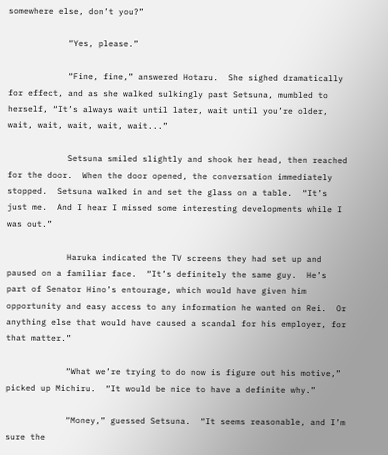somewhere else, don’t you?”

            “Yes, please.”

            “Fine, fine,” answered Hotaru.  She sighed dramatically for effect, and as she walked sulkingly past Setsuna, mumbled to herself, “It’s always wait until later, wait until you’re older, wait, wait, wait, wait, wait...”

            Setsuna smiled slightly and shook her head, then reached for the door.  When the door opened, the conversation immediately stopped.  Setsuna walked in and set the glass on a table.  “It’s just me.  And I hear I missed some interesting developments while I was out.”

            Haruka indicated the TV screens they had set up and paused on a familiar face.  “It’s definitely the same guy.  He’s part of Senator Hino’s entourage, which would have given him opportunity and easy access to any information he wanted on Rei.  Or anything else that would have caused a scandal for his employer, for that matter.”

            “What we’re trying to do now is figure out his motive,” picked up Michiru.  “It would be nice to have a definite why.”

            “Money,” guessed Setsuna.  “It seems reasonable, and I’m sure the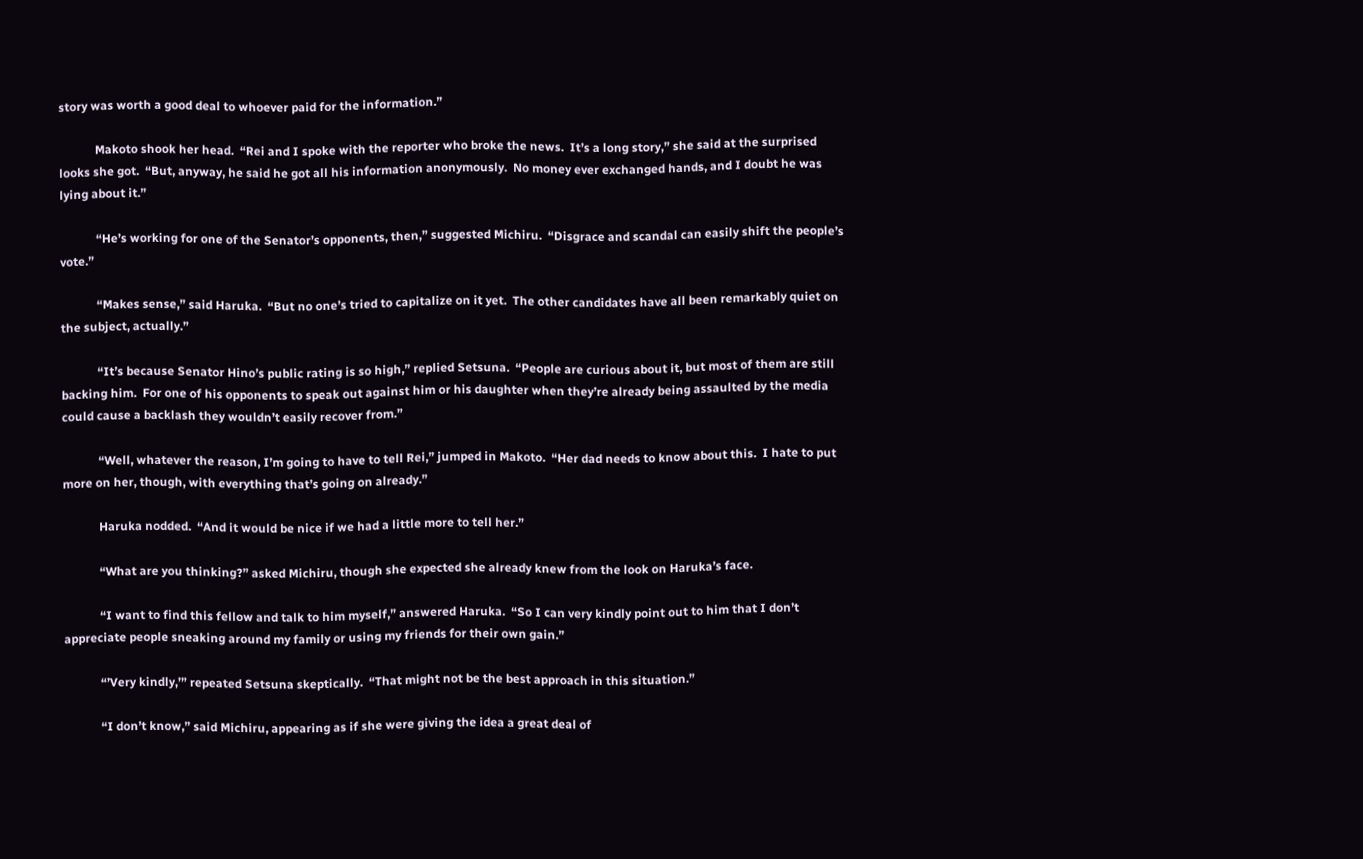story was worth a good deal to whoever paid for the information.”

            Makoto shook her head.  “Rei and I spoke with the reporter who broke the news.  It’s a long story,” she said at the surprised looks she got.  “But, anyway, he said he got all his information anonymously.  No money ever exchanged hands, and I doubt he was lying about it.”

            “He’s working for one of the Senator’s opponents, then,” suggested Michiru.  “Disgrace and scandal can easily shift the people’s vote.”

            “Makes sense,” said Haruka.  “But no one’s tried to capitalize on it yet.  The other candidates have all been remarkably quiet on the subject, actually.”

            “It’s because Senator Hino’s public rating is so high,” replied Setsuna.  “People are curious about it, but most of them are still backing him.  For one of his opponents to speak out against him or his daughter when they’re already being assaulted by the media could cause a backlash they wouldn’t easily recover from.”

            “Well, whatever the reason, I’m going to have to tell Rei,” jumped in Makoto.  “Her dad needs to know about this.  I hate to put more on her, though, with everything that’s going on already.”

            Haruka nodded.  “And it would be nice if we had a little more to tell her.”

            “What are you thinking?” asked Michiru, though she expected she already knew from the look on Haruka’s face.

            “I want to find this fellow and talk to him myself,” answered Haruka.  “So I can very kindly point out to him that I don’t appreciate people sneaking around my family or using my friends for their own gain.”

            “’Very kindly,’” repeated Setsuna skeptically.  “That might not be the best approach in this situation.”

            “I don’t know,” said Michiru, appearing as if she were giving the idea a great deal of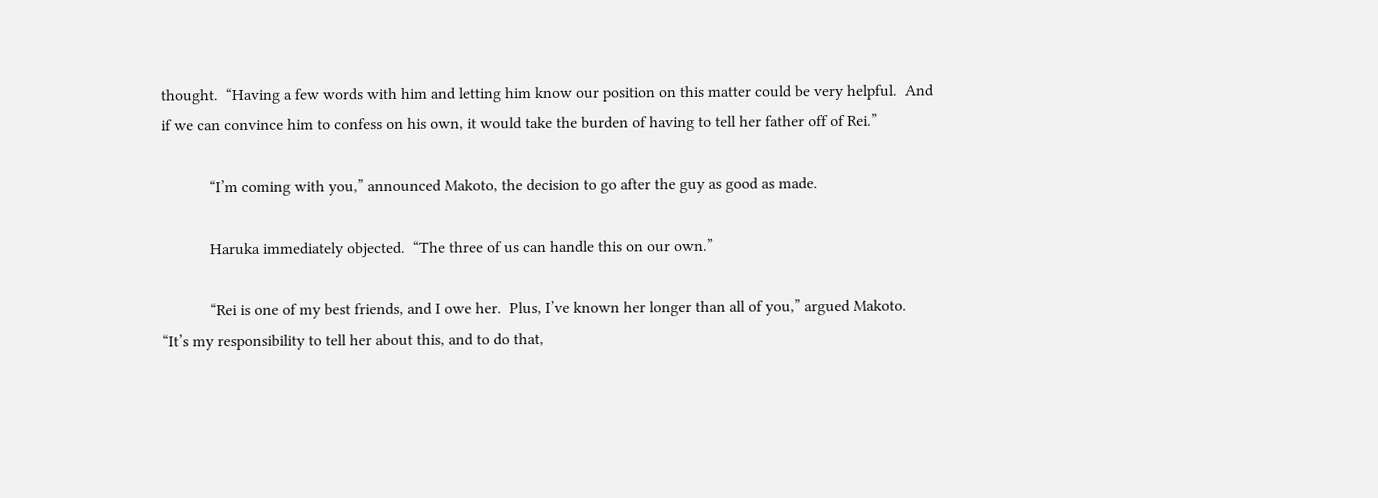thought.  “Having a few words with him and letting him know our position on this matter could be very helpful.  And if we can convince him to confess on his own, it would take the burden of having to tell her father off of Rei.”

            “I’m coming with you,” announced Makoto, the decision to go after the guy as good as made.

            Haruka immediately objected.  “The three of us can handle this on our own.”

            “Rei is one of my best friends, and I owe her.  Plus, I’ve known her longer than all of you,” argued Makoto.  “It’s my responsibility to tell her about this, and to do that,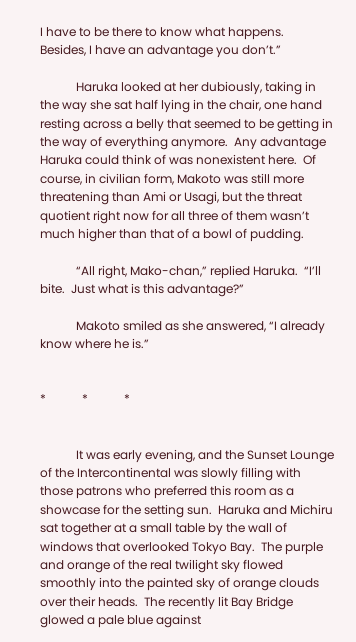I have to be there to know what happens.  Besides, I have an advantage you don’t.”

            Haruka looked at her dubiously, taking in the way she sat half lying in the chair, one hand resting across a belly that seemed to be getting in the way of everything anymore.  Any advantage Haruka could think of was nonexistent here.  Of course, in civilian form, Makoto was still more threatening than Ami or Usagi, but the threat quotient right now for all three of them wasn’t much higher than that of a bowl of pudding.

            “All right, Mako-chan,” replied Haruka.  “I’ll bite.  Just what is this advantage?”

            Makoto smiled as she answered, “I already know where he is.”


*            *            *


            It was early evening, and the Sunset Lounge of the Intercontinental was slowly filling with those patrons who preferred this room as a showcase for the setting sun.  Haruka and Michiru sat together at a small table by the wall of windows that overlooked Tokyo Bay.  The purple and orange of the real twilight sky flowed smoothly into the painted sky of orange clouds over their heads.  The recently lit Bay Bridge glowed a pale blue against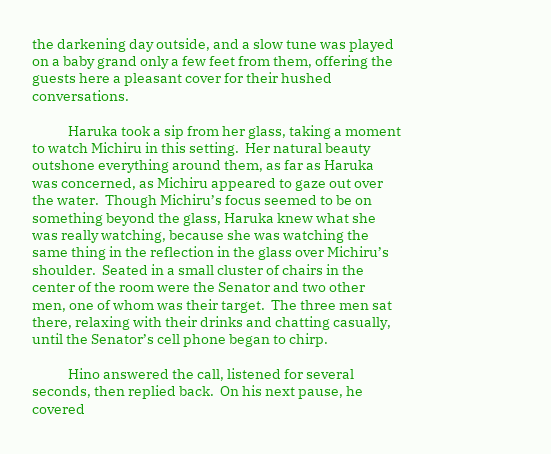the darkening day outside, and a slow tune was played on a baby grand only a few feet from them, offering the guests here a pleasant cover for their hushed conversations.

            Haruka took a sip from her glass, taking a moment to watch Michiru in this setting.  Her natural beauty outshone everything around them, as far as Haruka was concerned, as Michiru appeared to gaze out over the water.  Though Michiru’s focus seemed to be on something beyond the glass, Haruka knew what she was really watching, because she was watching the same thing in the reflection in the glass over Michiru’s shoulder.  Seated in a small cluster of chairs in the center of the room were the Senator and two other men, one of whom was their target.  The three men sat there, relaxing with their drinks and chatting casually, until the Senator’s cell phone began to chirp.

            Hino answered the call, listened for several seconds, then replied back.  On his next pause, he covered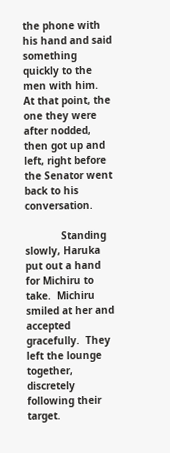the phone with his hand and said something quickly to the men with him.  At that point, the one they were after nodded, then got up and left, right before the Senator went back to his conversation.

            Standing slowly, Haruka put out a hand for Michiru to take.  Michiru smiled at her and accepted gracefully.  They left the lounge together, discretely following their target.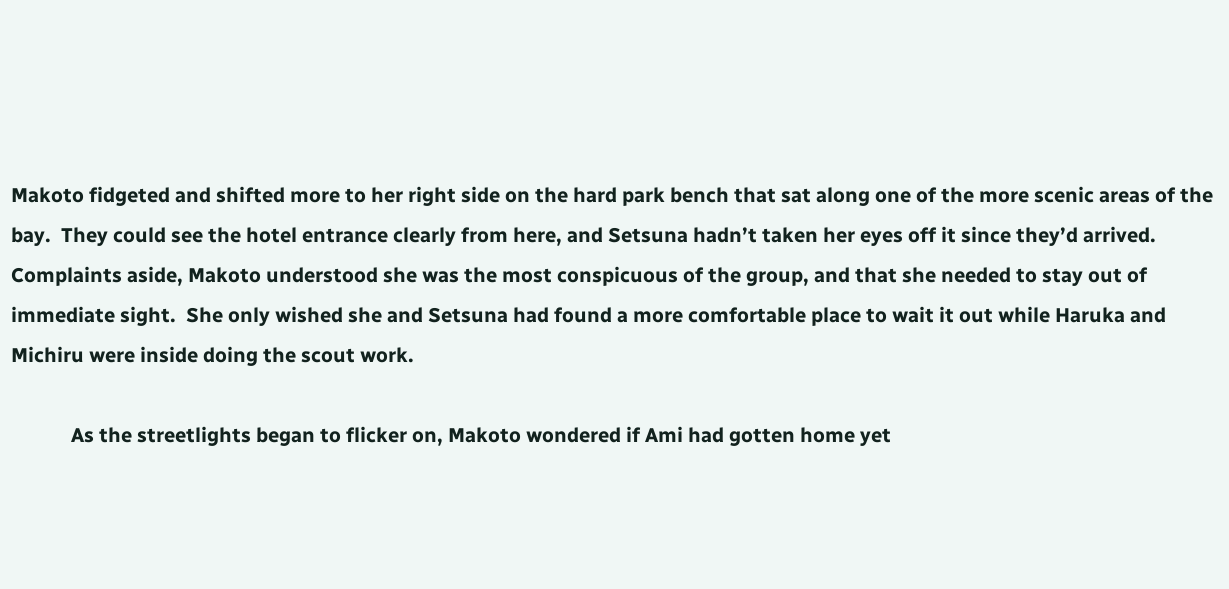Makoto fidgeted and shifted more to her right side on the hard park bench that sat along one of the more scenic areas of the bay.  They could see the hotel entrance clearly from here, and Setsuna hadn’t taken her eyes off it since they’d arrived.  Complaints aside, Makoto understood she was the most conspicuous of the group, and that she needed to stay out of immediate sight.  She only wished she and Setsuna had found a more comfortable place to wait it out while Haruka and Michiru were inside doing the scout work.

            As the streetlights began to flicker on, Makoto wondered if Ami had gotten home yet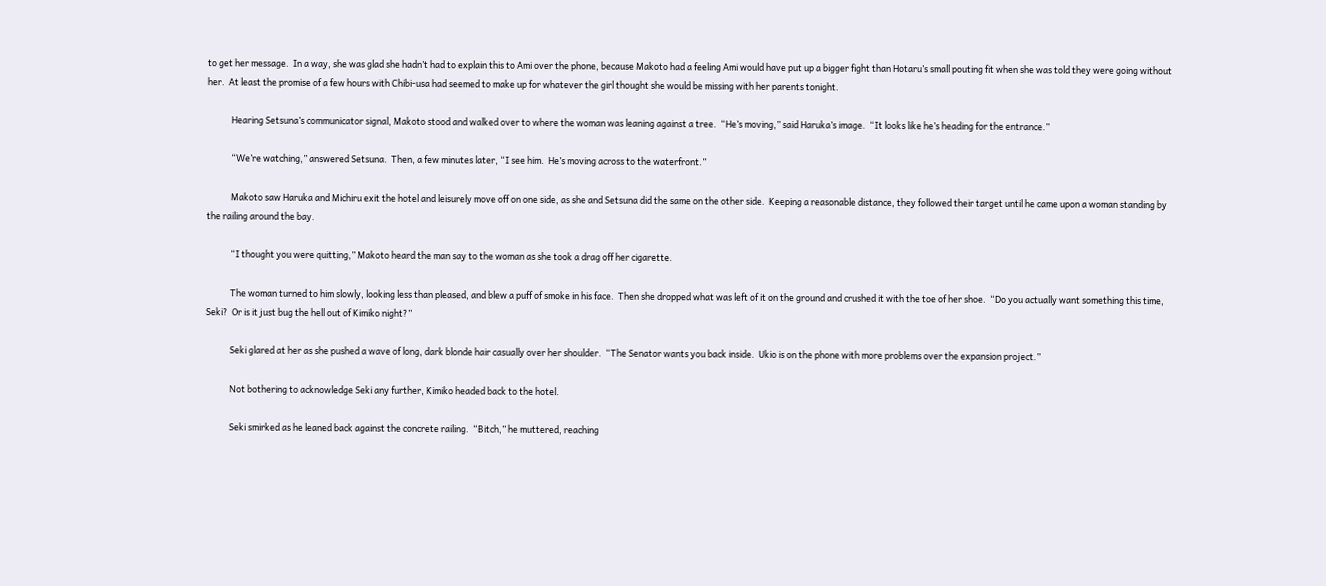to get her message.  In a way, she was glad she hadn’t had to explain this to Ami over the phone, because Makoto had a feeling Ami would have put up a bigger fight than Hotaru’s small pouting fit when she was told they were going without her.  At least the promise of a few hours with Chibi-usa had seemed to make up for whatever the girl thought she would be missing with her parents tonight.

            Hearing Setsuna’s communicator signal, Makoto stood and walked over to where the woman was leaning against a tree.  “He’s moving,” said Haruka’s image.  “It looks like he’s heading for the entrance.”

            “We’re watching,” answered Setsuna.  Then, a few minutes later, “I see him.  He’s moving across to the waterfront.”

            Makoto saw Haruka and Michiru exit the hotel and leisurely move off on one side, as she and Setsuna did the same on the other side.  Keeping a reasonable distance, they followed their target until he came upon a woman standing by the railing around the bay.

            “I thought you were quitting,” Makoto heard the man say to the woman as she took a drag off her cigarette.

            The woman turned to him slowly, looking less than pleased, and blew a puff of smoke in his face.  Then she dropped what was left of it on the ground and crushed it with the toe of her shoe.  “Do you actually want something this time, Seki?  Or is it just bug the hell out of Kimiko night?”

            Seki glared at her as she pushed a wave of long, dark blonde hair casually over her shoulder.  “The Senator wants you back inside.  Ukio is on the phone with more problems over the expansion project.”

            Not bothering to acknowledge Seki any further, Kimiko headed back to the hotel.

            Seki smirked as he leaned back against the concrete railing.  “Bitch,” he muttered, reaching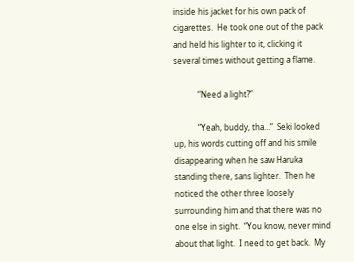inside his jacket for his own pack of cigarettes.  He took one out of the pack and held his lighter to it, clicking it several times without getting a flame.

            “Need a light?”

            “Yeah, buddy, tha…”  Seki looked up, his words cutting off and his smile disappearing when he saw Haruka standing there, sans lighter.  Then he noticed the other three loosely surrounding him and that there was no one else in sight.  “You know, never mind about that light.  I need to get back.  My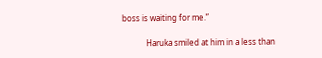boss is waiting for me.”

            Haruka smiled at him in a less than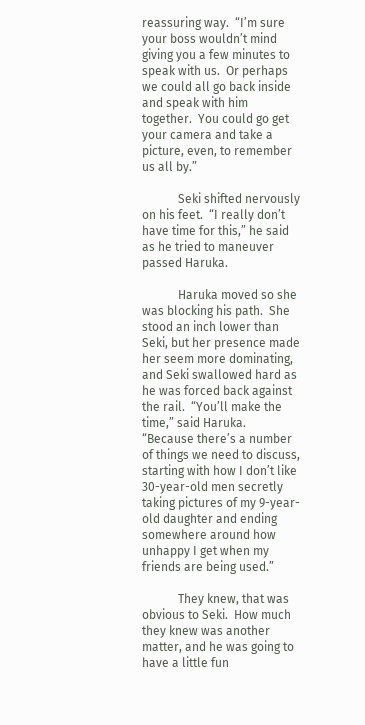reassuring way.  “I’m sure your boss wouldn’t mind giving you a few minutes to speak with us.  Or perhaps we could all go back inside and speak with him together.  You could go get your camera and take a picture, even, to remember us all by.”

            Seki shifted nervously on his feet.  “I really don’t have time for this,” he said as he tried to maneuver passed Haruka.

            Haruka moved so she was blocking his path.  She stood an inch lower than Seki, but her presence made her seem more dominating, and Seki swallowed hard as he was forced back against the rail.  “You’ll make the time,” said Haruka.  “Because there’s a number of things we need to discuss, starting with how I don’t like 30-year-old men secretly taking pictures of my 9-year-old daughter and ending somewhere around how unhappy I get when my friends are being used.”

            They knew, that was obvious to Seki.  How much they knew was another matter, and he was going to have a little fun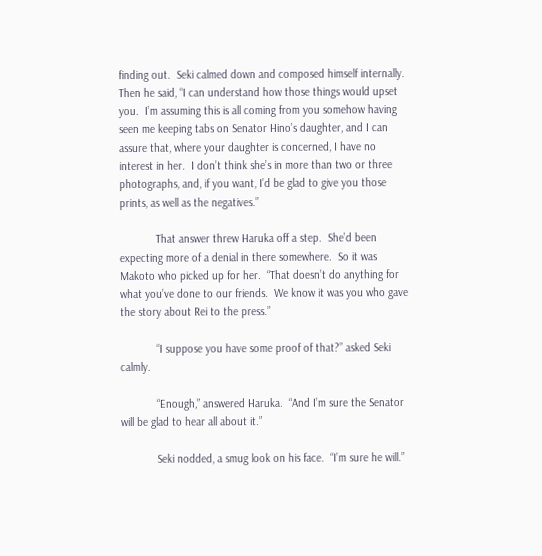finding out.  Seki calmed down and composed himself internally.  Then he said, “I can understand how those things would upset you.  I’m assuming this is all coming from you somehow having seen me keeping tabs on Senator Hino’s daughter, and I can assure that, where your daughter is concerned, I have no interest in her.  I don’t think she’s in more than two or three photographs, and, if you want, I’d be glad to give you those prints, as well as the negatives.”

            That answer threw Haruka off a step.  She’d been expecting more of a denial in there somewhere.  So it was Makoto who picked up for her.  “That doesn’t do anything for what you’ve done to our friends.  We know it was you who gave the story about Rei to the press.”

            “I suppose you have some proof of that?” asked Seki calmly.

            “Enough,” answered Haruka.  “And I’m sure the Senator will be glad to hear all about it.”

            Seki nodded, a smug look on his face.  “I’m sure he will.”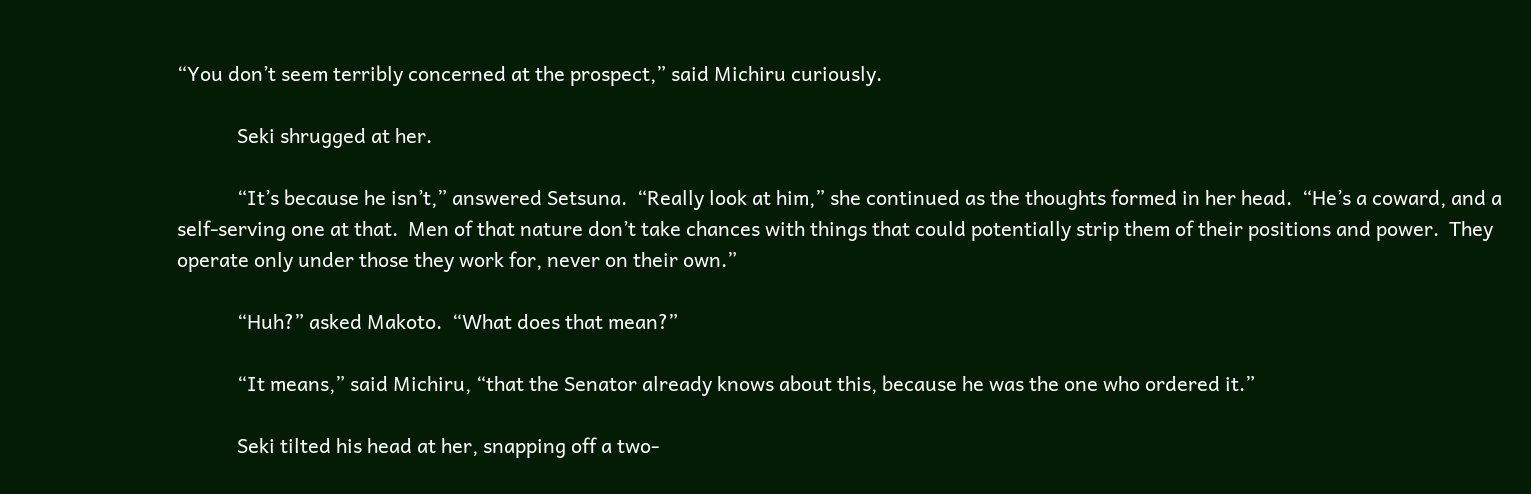“You don’t seem terribly concerned at the prospect,” said Michiru curiously.

            Seki shrugged at her.

            “It’s because he isn’t,” answered Setsuna.  “Really look at him,” she continued as the thoughts formed in her head.  “He’s a coward, and a self-serving one at that.  Men of that nature don’t take chances with things that could potentially strip them of their positions and power.  They operate only under those they work for, never on their own.”

            “Huh?” asked Makoto.  “What does that mean?”

            “It means,” said Michiru, “that the Senator already knows about this, because he was the one who ordered it.”

            Seki tilted his head at her, snapping off a two-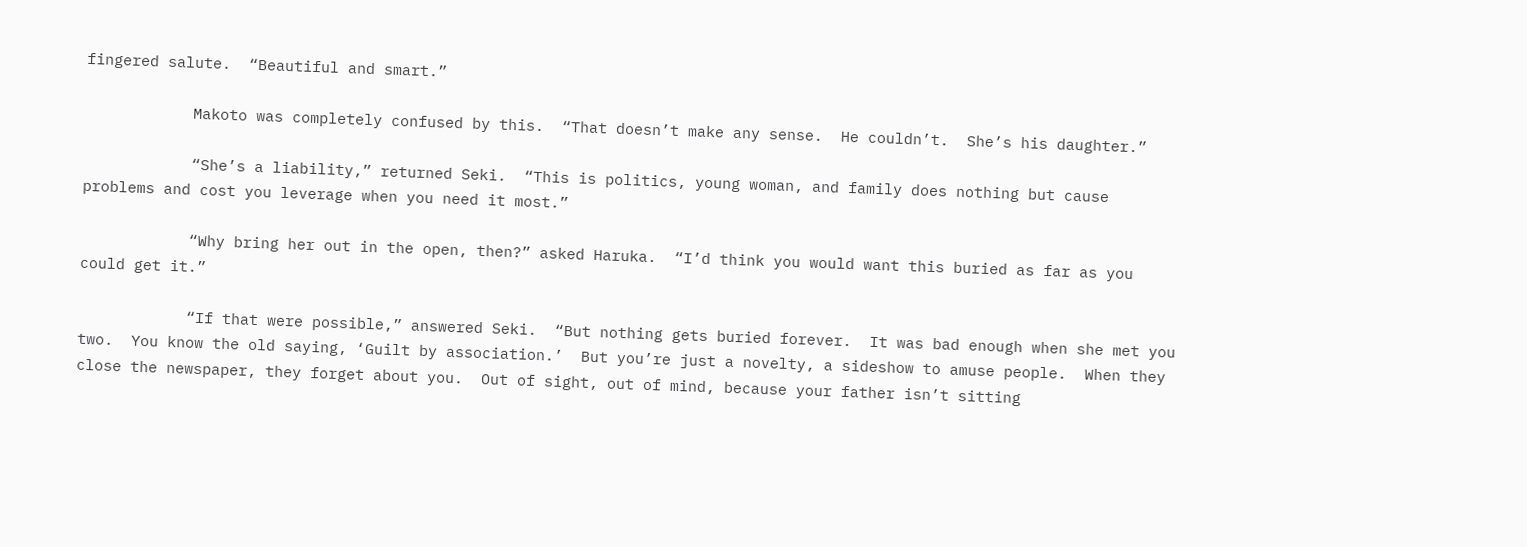fingered salute.  “Beautiful and smart.”

            Makoto was completely confused by this.  “That doesn’t make any sense.  He couldn’t.  She’s his daughter.”

            “She’s a liability,” returned Seki.  “This is politics, young woman, and family does nothing but cause problems and cost you leverage when you need it most.”

            “Why bring her out in the open, then?” asked Haruka.  “I’d think you would want this buried as far as you could get it.”

            “If that were possible,” answered Seki.  “But nothing gets buried forever.  It was bad enough when she met you two.  You know the old saying, ‘Guilt by association.’  But you’re just a novelty, a sideshow to amuse people.  When they close the newspaper, they forget about you.  Out of sight, out of mind, because your father isn’t sitting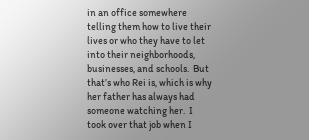in an office somewhere telling them how to live their lives or who they have to let into their neighborhoods, businesses, and schools.  But that’s who Rei is, which is why her father has always had someone watching her.  I took over that job when I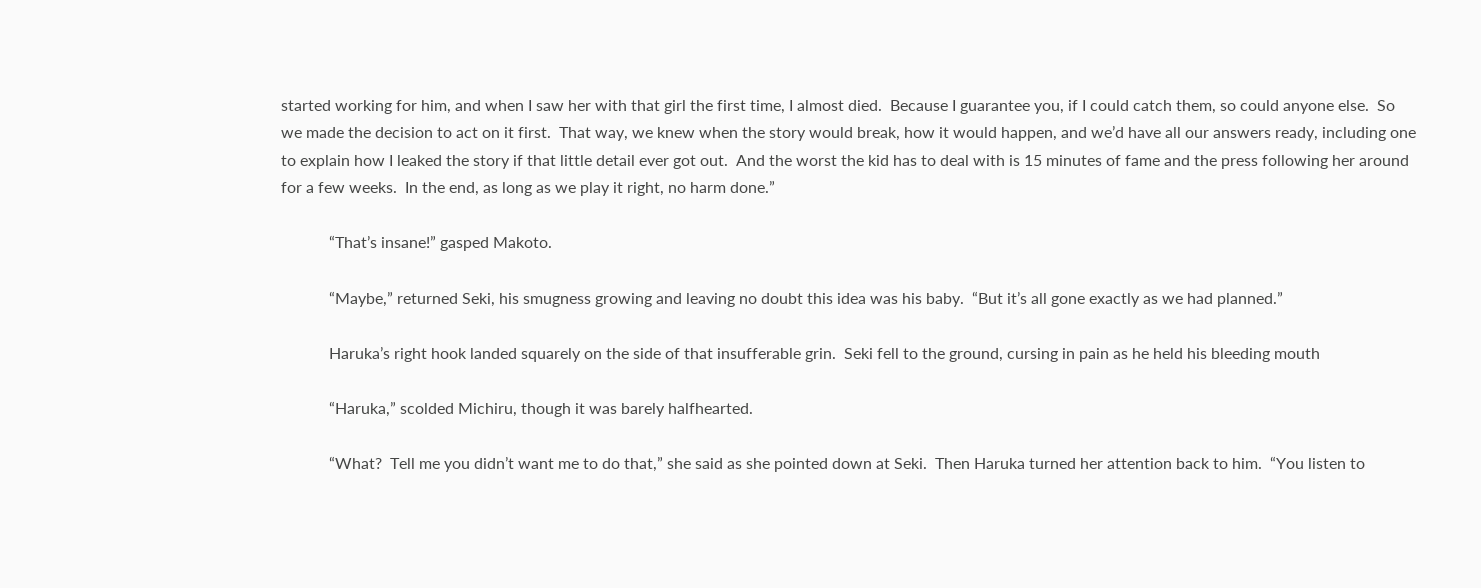started working for him, and when I saw her with that girl the first time, I almost died.  Because I guarantee you, if I could catch them, so could anyone else.  So we made the decision to act on it first.  That way, we knew when the story would break, how it would happen, and we’d have all our answers ready, including one to explain how I leaked the story if that little detail ever got out.  And the worst the kid has to deal with is 15 minutes of fame and the press following her around for a few weeks.  In the end, as long as we play it right, no harm done.”

            “That’s insane!” gasped Makoto.

            “Maybe,” returned Seki, his smugness growing and leaving no doubt this idea was his baby.  “But it’s all gone exactly as we had planned.”

            Haruka’s right hook landed squarely on the side of that insufferable grin.  Seki fell to the ground, cursing in pain as he held his bleeding mouth

            “Haruka,” scolded Michiru, though it was barely halfhearted.

            “What?  Tell me you didn’t want me to do that,” she said as she pointed down at Seki.  Then Haruka turned her attention back to him.  “You listen to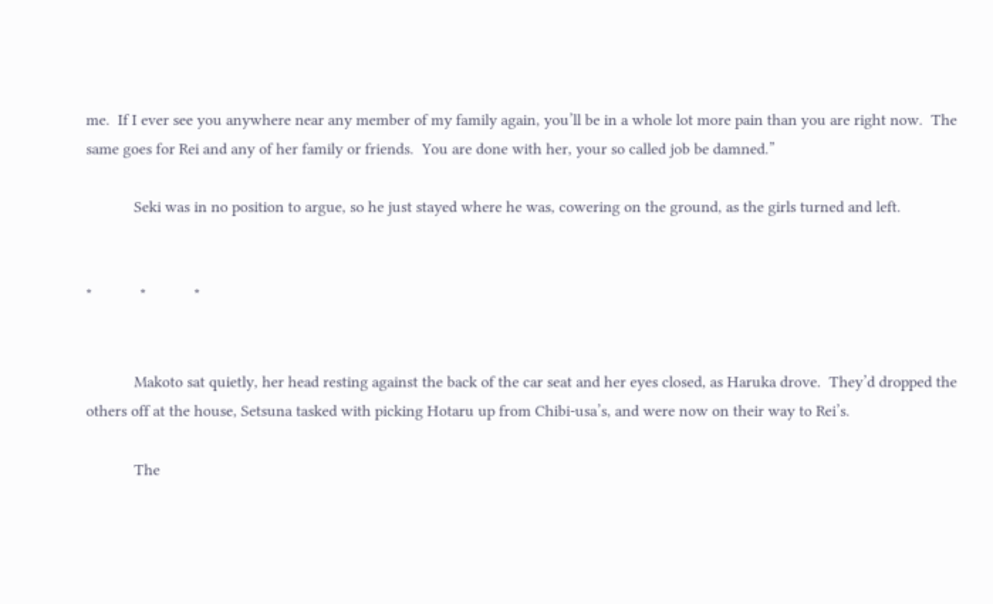me.  If I ever see you anywhere near any member of my family again, you’ll be in a whole lot more pain than you are right now.  The same goes for Rei and any of her family or friends.  You are done with her, your so called job be damned.”

            Seki was in no position to argue, so he just stayed where he was, cowering on the ground, as the girls turned and left.


*            *            *


            Makoto sat quietly, her head resting against the back of the car seat and her eyes closed, as Haruka drove.  They’d dropped the others off at the house, Setsuna tasked with picking Hotaru up from Chibi-usa’s, and were now on their way to Rei’s.

            The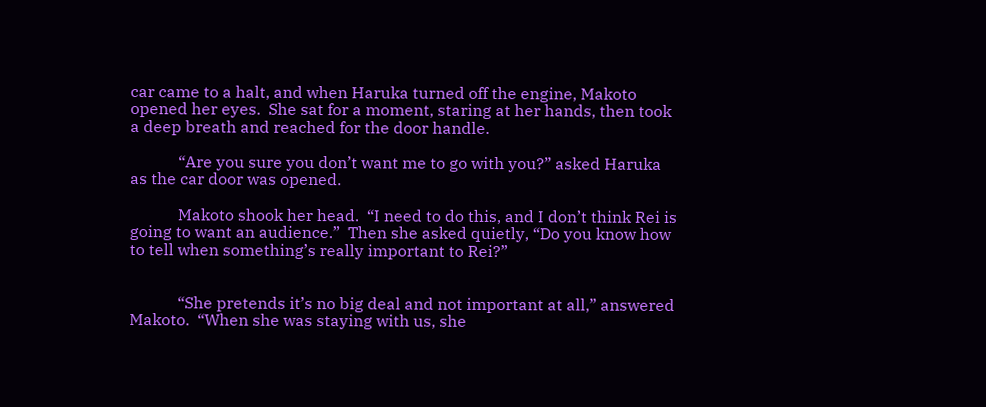car came to a halt, and when Haruka turned off the engine, Makoto opened her eyes.  She sat for a moment, staring at her hands, then took a deep breath and reached for the door handle.

            “Are you sure you don’t want me to go with you?” asked Haruka as the car door was opened.

            Makoto shook her head.  “I need to do this, and I don’t think Rei is going to want an audience.”  Then she asked quietly, “Do you know how to tell when something’s really important to Rei?”


            “She pretends it’s no big deal and not important at all,” answered Makoto.  “When she was staying with us, she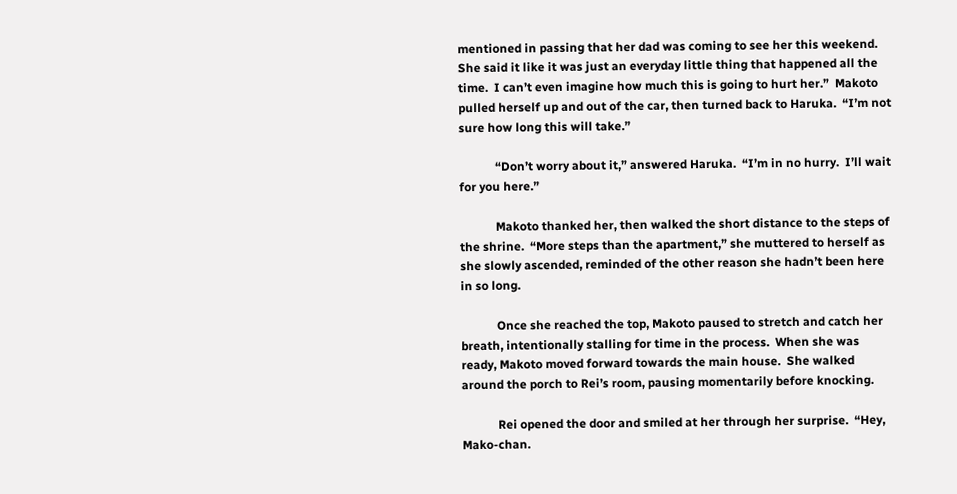mentioned in passing that her dad was coming to see her this weekend.  She said it like it was just an everyday little thing that happened all the time.  I can’t even imagine how much this is going to hurt her.”  Makoto pulled herself up and out of the car, then turned back to Haruka.  “I’m not sure how long this will take.”

            “Don’t worry about it,” answered Haruka.  “I’m in no hurry.  I’ll wait for you here.”

            Makoto thanked her, then walked the short distance to the steps of the shrine.  “More steps than the apartment,” she muttered to herself as she slowly ascended, reminded of the other reason she hadn’t been here in so long.

            Once she reached the top, Makoto paused to stretch and catch her breath, intentionally stalling for time in the process.  When she was ready, Makoto moved forward towards the main house.  She walked around the porch to Rei’s room, pausing momentarily before knocking.

            Rei opened the door and smiled at her through her surprise.  “Hey, Mako-chan.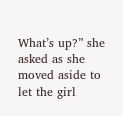What’s up?” she asked as she moved aside to let the girl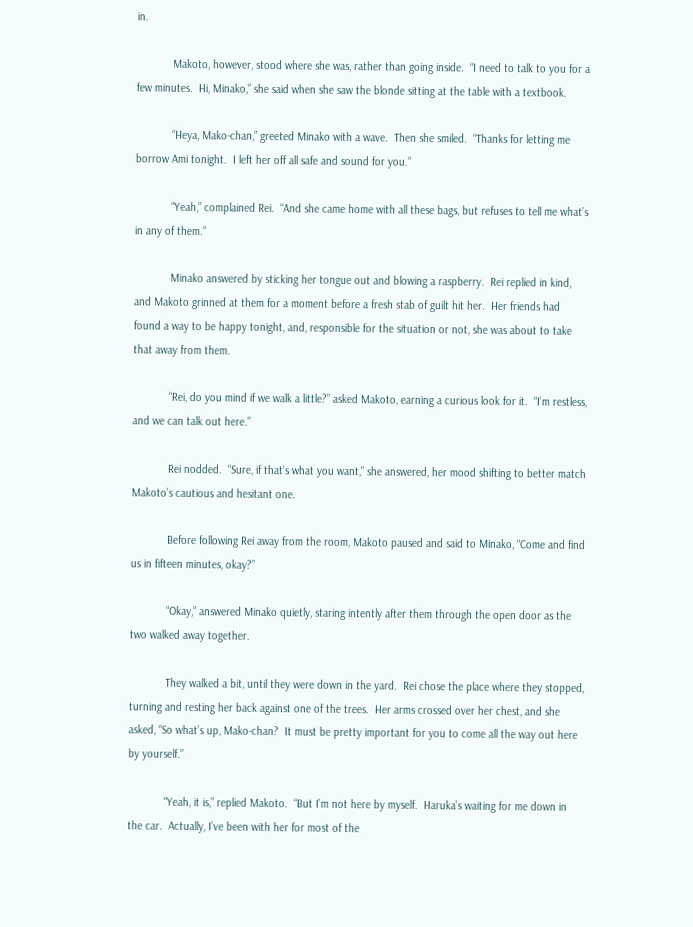in.

            Makoto, however, stood where she was, rather than going inside.  “I need to talk to you for a few minutes.  Hi, Minako,” she said when she saw the blonde sitting at the table with a textbook.

            “Heya, Mako-chan,” greeted Minako with a wave.  Then she smiled.  “Thanks for letting me borrow Ami tonight.  I left her off all safe and sound for you.”

            “Yeah,” complained Rei.  “And she came home with all these bags, but refuses to tell me what’s in any of them.”

            Minako answered by sticking her tongue out and blowing a raspberry.  Rei replied in kind, and Makoto grinned at them for a moment before a fresh stab of guilt hit her.  Her friends had found a way to be happy tonight, and, responsible for the situation or not, she was about to take that away from them.

            “Rei, do you mind if we walk a little?” asked Makoto, earning a curious look for it.  “I’m restless, and we can talk out here.”

            Rei nodded.  “Sure, if that’s what you want,” she answered, her mood shifting to better match Makoto’s cautious and hesitant one.

            Before following Rei away from the room, Makoto paused and said to Minako, “Come and find us in fifteen minutes, okay?”

            “Okay,” answered Minako quietly, staring intently after them through the open door as the two walked away together.

            They walked a bit, until they were down in the yard.  Rei chose the place where they stopped, turning and resting her back against one of the trees.  Her arms crossed over her chest, and she asked, “So what’s up, Mako-chan?  It must be pretty important for you to come all the way out here by yourself.”

            “Yeah, it is,” replied Makoto.  “But I’m not here by myself.  Haruka’s waiting for me down in the car.  Actually, I’ve been with her for most of the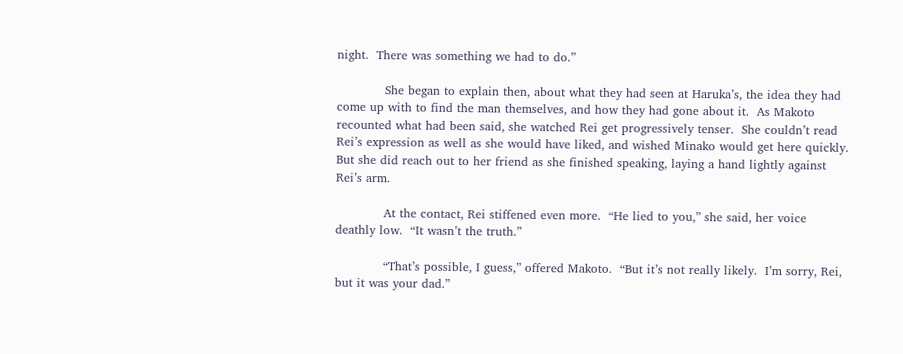night.  There was something we had to do.”

            She began to explain then, about what they had seen at Haruka’s, the idea they had come up with to find the man themselves, and how they had gone about it.  As Makoto recounted what had been said, she watched Rei get progressively tenser.  She couldn’t read Rei’s expression as well as she would have liked, and wished Minako would get here quickly.  But she did reach out to her friend as she finished speaking, laying a hand lightly against Rei’s arm.

            At the contact, Rei stiffened even more.  “He lied to you,” she said, her voice deathly low.  “It wasn’t the truth.”

            “That’s possible, I guess,” offered Makoto.  “But it’s not really likely.  I’m sorry, Rei, but it was your dad.”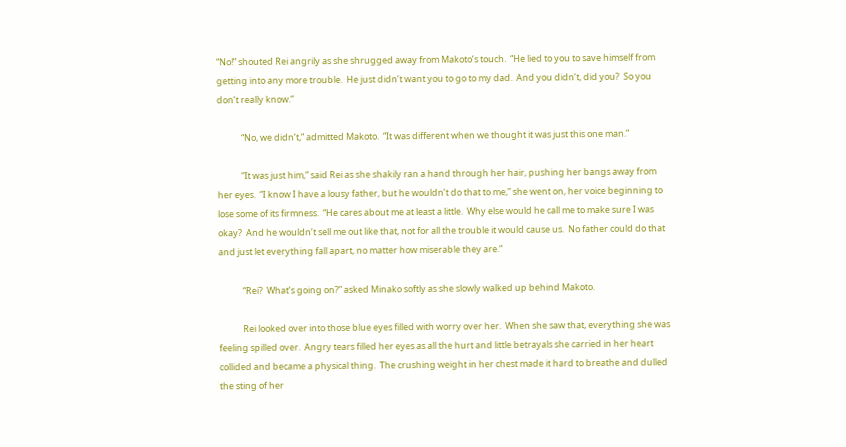“No!” shouted Rei angrily as she shrugged away from Makoto’s touch.  “He lied to you to save himself from getting into any more trouble.  He just didn’t want you to go to my dad.  And you didn’t, did you?  So you don’t really know.”

            “No, we didn’t,” admitted Makoto.  “It was different when we thought it was just this one man.”

            “It was just him,” said Rei as she shakily ran a hand through her hair, pushing her bangs away from her eyes.  “I know I have a lousy father, but he wouldn’t do that to me,” she went on, her voice beginning to lose some of its firmness.  “He cares about me at least a little.  Why else would he call me to make sure I was okay?  And he wouldn’t sell me out like that, not for all the trouble it would cause us.  No father could do that and just let everything fall apart, no matter how miserable they are.”

            “Rei?  What’s going on?” asked Minako softly as she slowly walked up behind Makoto.

            Rei looked over into those blue eyes filled with worry over her.  When she saw that, everything she was feeling spilled over.  Angry tears filled her eyes as all the hurt and little betrayals she carried in her heart collided and became a physical thing.  The crushing weight in her chest made it hard to breathe and dulled the sting of her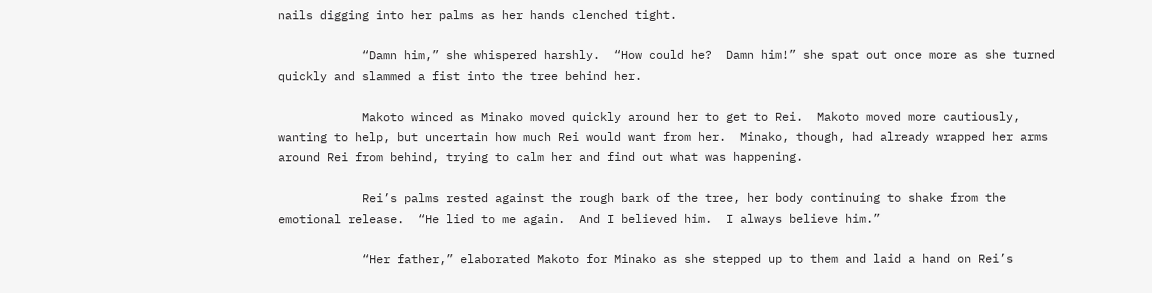nails digging into her palms as her hands clenched tight.

            “Damn him,” she whispered harshly.  “How could he?  Damn him!” she spat out once more as she turned quickly and slammed a fist into the tree behind her.

            Makoto winced as Minako moved quickly around her to get to Rei.  Makoto moved more cautiously, wanting to help, but uncertain how much Rei would want from her.  Minako, though, had already wrapped her arms around Rei from behind, trying to calm her and find out what was happening.

            Rei’s palms rested against the rough bark of the tree, her body continuing to shake from the emotional release.  “He lied to me again.  And I believed him.  I always believe him.”

            “Her father,” elaborated Makoto for Minako as she stepped up to them and laid a hand on Rei’s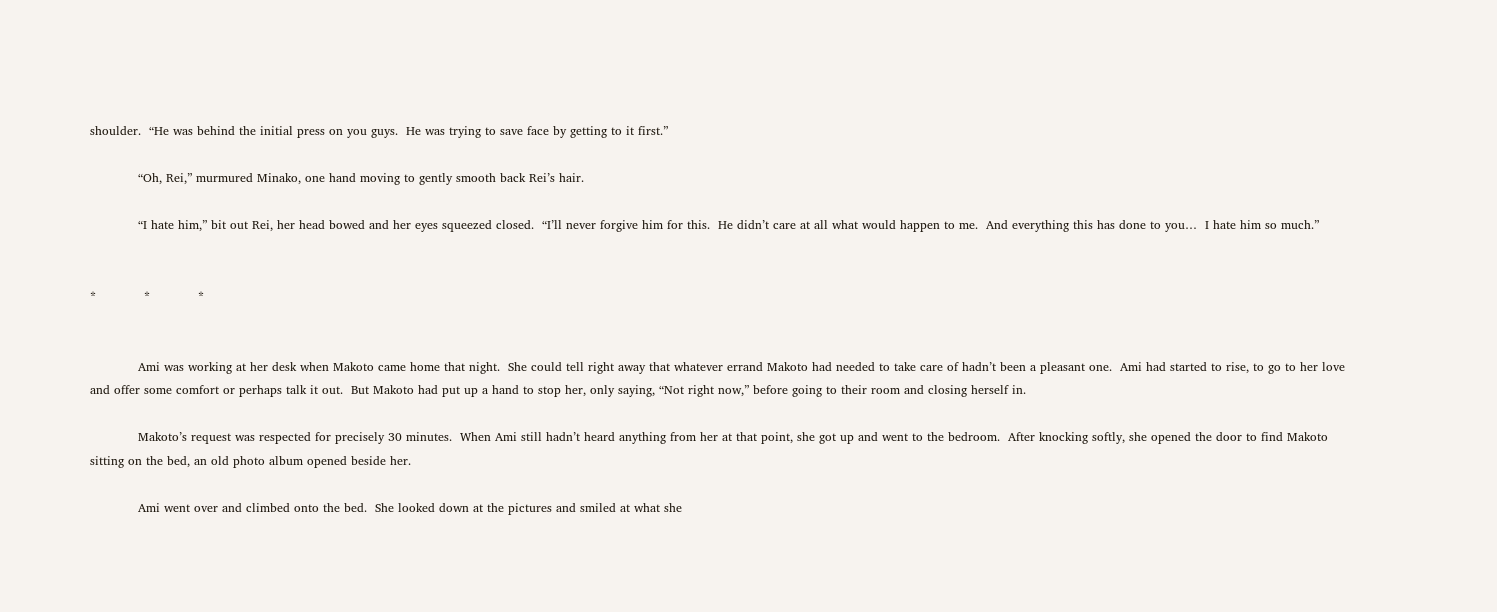shoulder.  “He was behind the initial press on you guys.  He was trying to save face by getting to it first.”

            “Oh, Rei,” murmured Minako, one hand moving to gently smooth back Rei’s hair.

            “I hate him,” bit out Rei, her head bowed and her eyes squeezed closed.  “I’ll never forgive him for this.  He didn’t care at all what would happen to me.  And everything this has done to you…  I hate him so much.”


*            *            *


            Ami was working at her desk when Makoto came home that night.  She could tell right away that whatever errand Makoto had needed to take care of hadn’t been a pleasant one.  Ami had started to rise, to go to her love and offer some comfort or perhaps talk it out.  But Makoto had put up a hand to stop her, only saying, “Not right now,” before going to their room and closing herself in.

            Makoto’s request was respected for precisely 30 minutes.  When Ami still hadn’t heard anything from her at that point, she got up and went to the bedroom.  After knocking softly, she opened the door to find Makoto sitting on the bed, an old photo album opened beside her.

            Ami went over and climbed onto the bed.  She looked down at the pictures and smiled at what she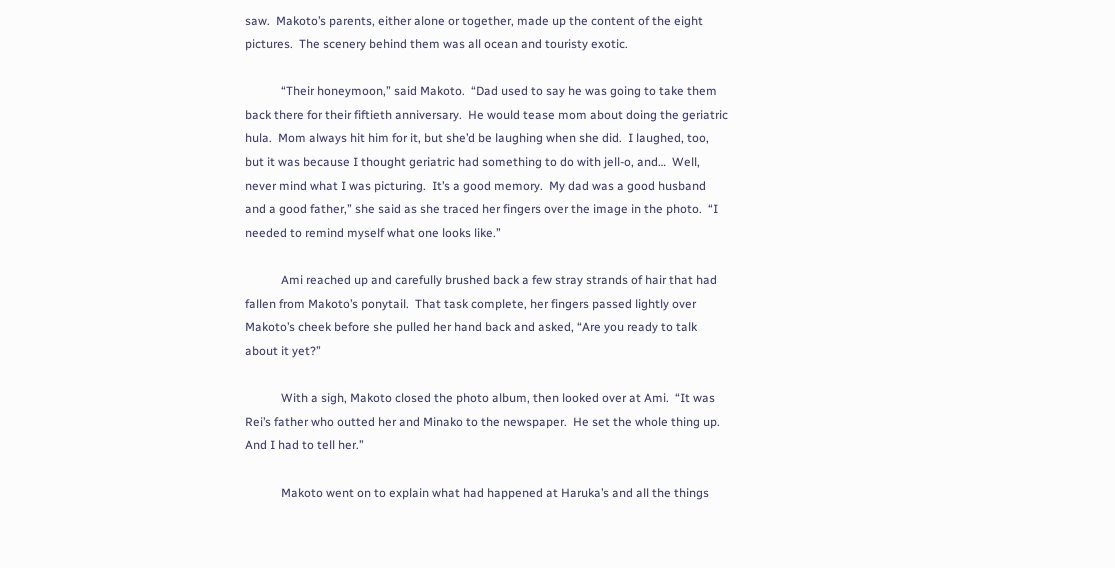saw.  Makoto’s parents, either alone or together, made up the content of the eight pictures.  The scenery behind them was all ocean and touristy exotic.

            “Their honeymoon,” said Makoto.  “Dad used to say he was going to take them back there for their fiftieth anniversary.  He would tease mom about doing the geriatric hula.  Mom always hit him for it, but she’d be laughing when she did.  I laughed, too, but it was because I thought geriatric had something to do with jell-o, and…  Well, never mind what I was picturing.  It’s a good memory.  My dad was a good husband and a good father,” she said as she traced her fingers over the image in the photo.  “I needed to remind myself what one looks like.”

            Ami reached up and carefully brushed back a few stray strands of hair that had fallen from Makoto’s ponytail.  That task complete, her fingers passed lightly over Makoto’s cheek before she pulled her hand back and asked, “Are you ready to talk about it yet?”

            With a sigh, Makoto closed the photo album, then looked over at Ami.  “It was Rei’s father who outted her and Minako to the newspaper.  He set the whole thing up.  And I had to tell her.”

            Makoto went on to explain what had happened at Haruka’s and all the things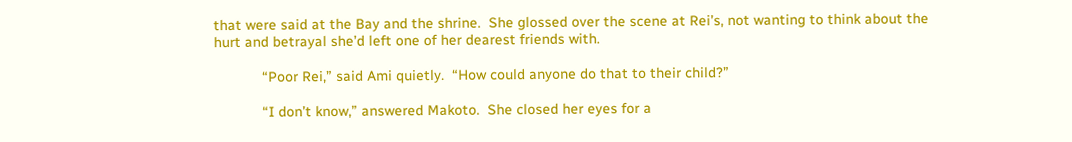that were said at the Bay and the shrine.  She glossed over the scene at Rei’s, not wanting to think about the hurt and betrayal she’d left one of her dearest friends with.

            “Poor Rei,” said Ami quietly.  “How could anyone do that to their child?”

            “I don’t know,” answered Makoto.  She closed her eyes for a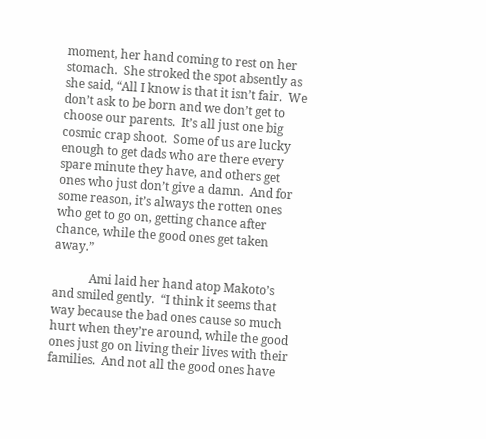moment, her hand coming to rest on her stomach.  She stroked the spot absently as she said, “All I know is that it isn’t fair.  We don’t ask to be born and we don’t get to choose our parents.  It’s all just one big cosmic crap shoot.  Some of us are lucky enough to get dads who are there every spare minute they have, and others get ones who just don’t give a damn.  And for some reason, it’s always the rotten ones who get to go on, getting chance after chance, while the good ones get taken away.”

            Ami laid her hand atop Makoto’s and smiled gently.  “I think it seems that way because the bad ones cause so much hurt when they’re around, while the good ones just go on living their lives with their families.  And not all the good ones have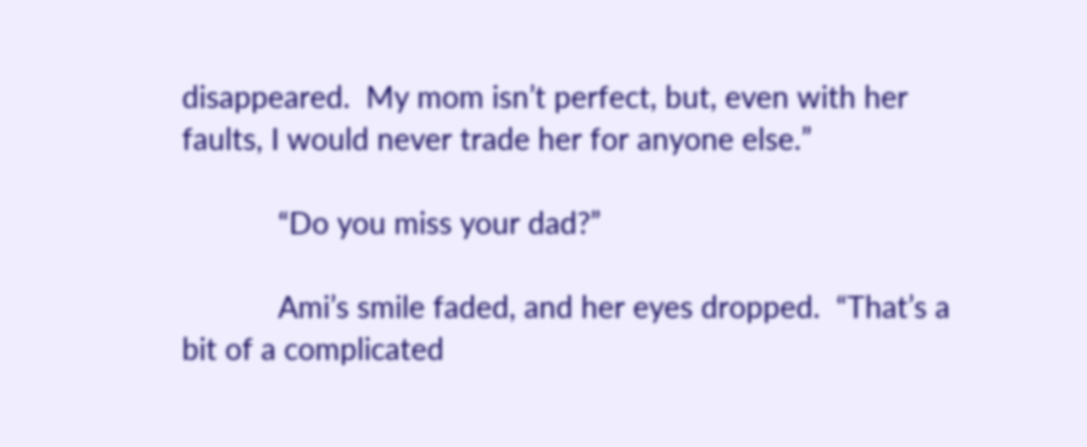disappeared.  My mom isn’t perfect, but, even with her faults, I would never trade her for anyone else.”

            “Do you miss your dad?”

            Ami’s smile faded, and her eyes dropped.  “That’s a bit of a complicated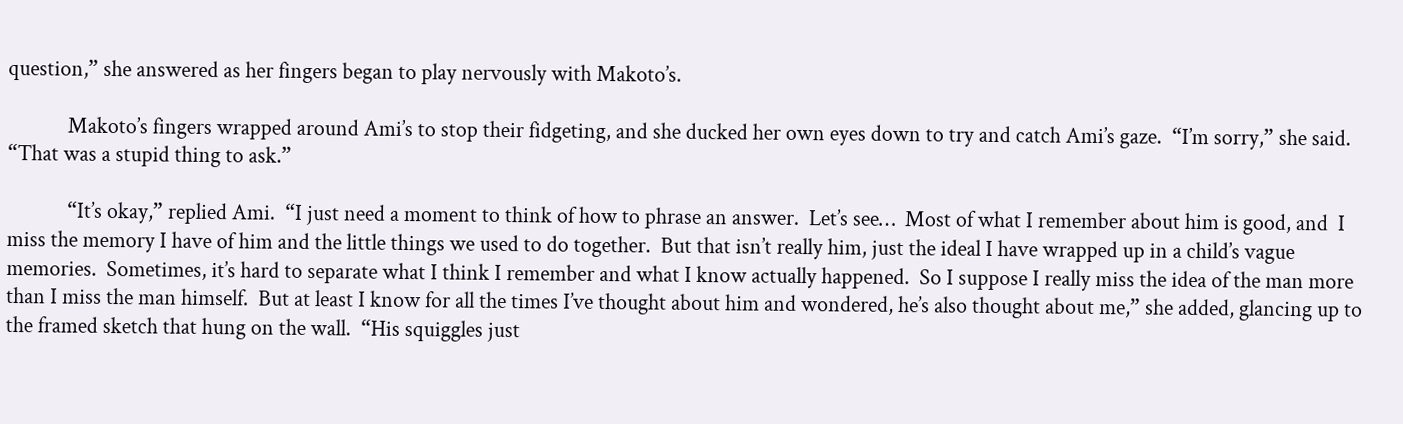question,” she answered as her fingers began to play nervously with Makoto’s.

            Makoto’s fingers wrapped around Ami’s to stop their fidgeting, and she ducked her own eyes down to try and catch Ami’s gaze.  “I’m sorry,” she said.  “That was a stupid thing to ask.”

            “It’s okay,” replied Ami.  “I just need a moment to think of how to phrase an answer.  Let’s see…  Most of what I remember about him is good, and  I miss the memory I have of him and the little things we used to do together.  But that isn’t really him, just the ideal I have wrapped up in a child’s vague memories.  Sometimes, it’s hard to separate what I think I remember and what I know actually happened.  So I suppose I really miss the idea of the man more than I miss the man himself.  But at least I know for all the times I’ve thought about him and wondered, he’s also thought about me,” she added, glancing up to the framed sketch that hung on the wall.  “His squiggles just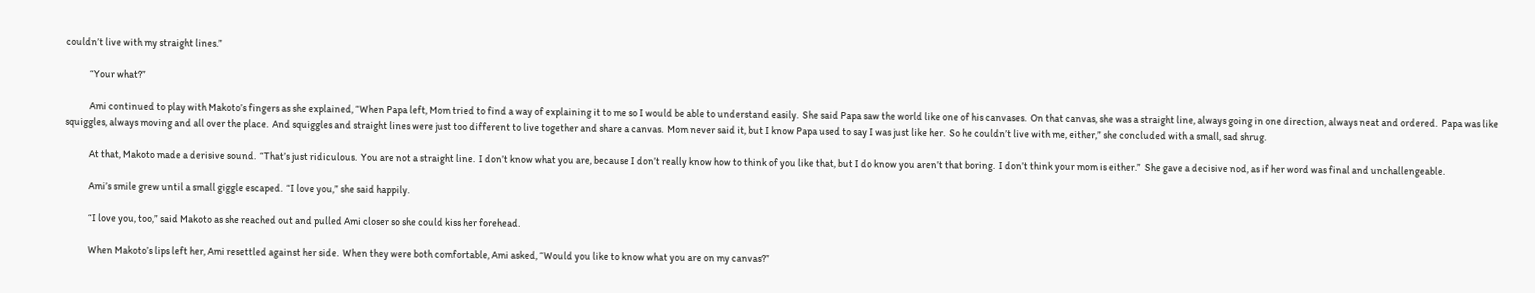couldn’t live with my straight lines.”

            “Your what?”

            Ami continued to play with Makoto’s fingers as she explained, “When Papa left, Mom tried to find a way of explaining it to me so I would be able to understand easily.  She said Papa saw the world like one of his canvases.  On that canvas, she was a straight line, always going in one direction, always neat and ordered.  Papa was like squiggles, always moving and all over the place.  And squiggles and straight lines were just too different to live together and share a canvas.  Mom never said it, but I know Papa used to say I was just like her.  So he couldn’t live with me, either,” she concluded with a small, sad shrug.

            At that, Makoto made a derisive sound.  “That’s just ridiculous.  You are not a straight line.  I don’t know what you are, because I don’t really know how to think of you like that, but I do know you aren’t that boring.  I don’t think your mom is either.”  She gave a decisive nod, as if her word was final and unchallengeable.

            Ami’s smile grew until a small giggle escaped.  “I love you,” she said happily.

            “I love you, too,” said Makoto as she reached out and pulled Ami closer so she could kiss her forehead.

            When Makoto’s lips left her, Ami resettled against her side.  When they were both comfortable, Ami asked, “Would you like to know what you are on my canvas?”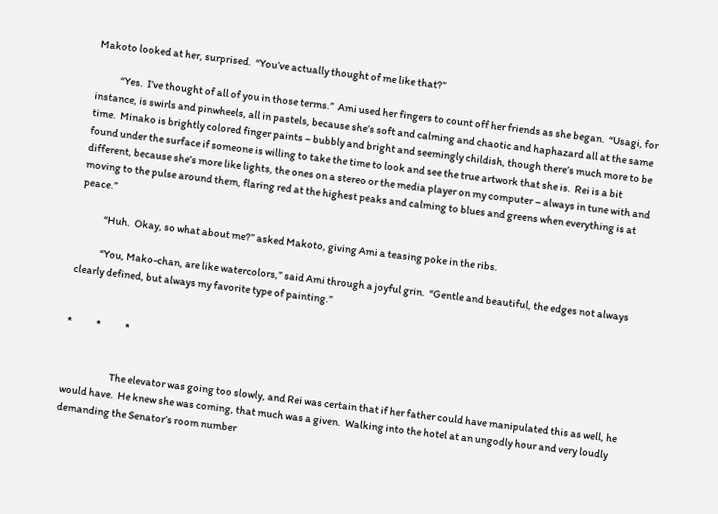Makoto looked at her, surprised.  “You’ve actually thought of me like that?”

            “Yes.  I’ve thought of all of you in those terms.”  Ami used her fingers to count off her friends as she began.  “Usagi, for instance, is swirls and pinwheels, all in pastels, because she’s soft and calming and chaotic and haphazard all at the same time.  Minako is brightly colored finger paints – bubbly and bright and seemingly childish, though there’s much more to be found under the surface if someone is willing to take the time to look and see the true artwork that she is.  Rei is a bit different, because she’s more like lights, the ones on a stereo or the media player on my computer – always in tune with and moving to the pulse around them, flaring red at the highest peaks and calming to blues and greens when everything is at peace.”

            “Huh.  Okay, so what about me?” asked Makoto, giving Ami a teasing poke in the ribs.

            “You, Mako-chan, are like watercolors,” said Ami through a joyful grin.  “Gentle and beautiful, the edges not always clearly defined, but always my favorite type of painting.”


*            *            *


                        The elevator was going too slowly, and Rei was certain that if her father could have manipulated this as well, he would have.  He knew she was coming, that much was a given.  Walking into the hotel at an ungodly hour and very loudly demanding the Senator’s room number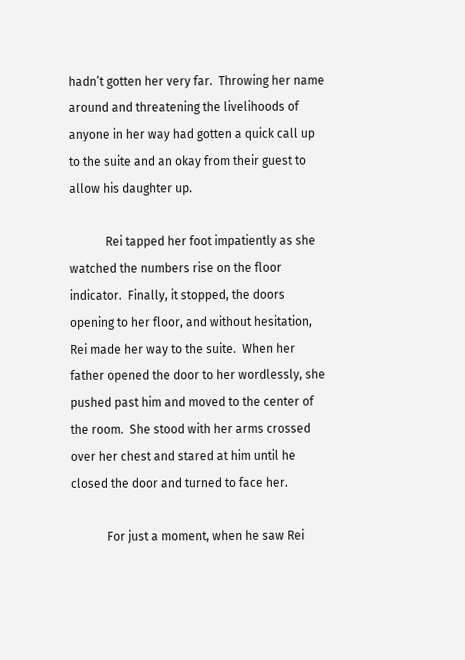hadn’t gotten her very far.  Throwing her name around and threatening the livelihoods of anyone in her way had gotten a quick call up to the suite and an okay from their guest to allow his daughter up.

            Rei tapped her foot impatiently as she watched the numbers rise on the floor indicator.  Finally, it stopped, the doors opening to her floor, and without hesitation, Rei made her way to the suite.  When her father opened the door to her wordlessly, she pushed past him and moved to the center of the room.  She stood with her arms crossed over her chest and stared at him until he closed the door and turned to face her.

            For just a moment, when he saw Rei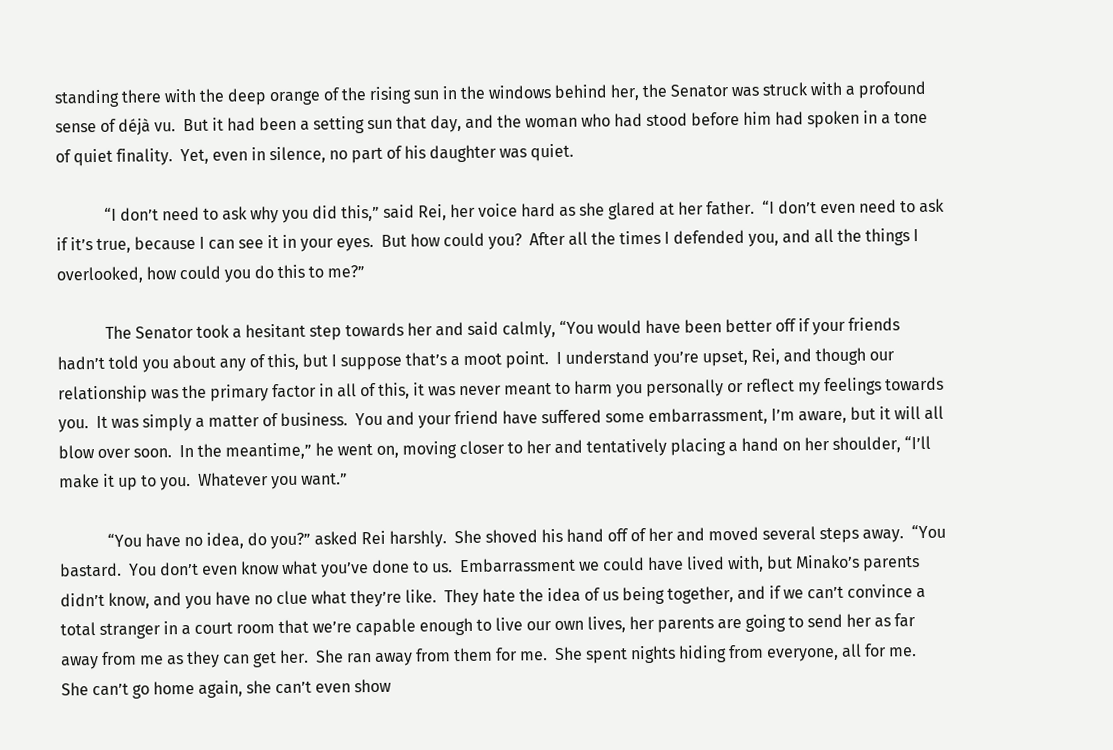standing there with the deep orange of the rising sun in the windows behind her, the Senator was struck with a profound sense of déjà vu.  But it had been a setting sun that day, and the woman who had stood before him had spoken in a tone of quiet finality.  Yet, even in silence, no part of his daughter was quiet.

            “I don’t need to ask why you did this,” said Rei, her voice hard as she glared at her father.  “I don’t even need to ask if it’s true, because I can see it in your eyes.  But how could you?  After all the times I defended you, and all the things I overlooked, how could you do this to me?”

            The Senator took a hesitant step towards her and said calmly, “You would have been better off if your friends hadn’t told you about any of this, but I suppose that’s a moot point.  I understand you’re upset, Rei, and though our relationship was the primary factor in all of this, it was never meant to harm you personally or reflect my feelings towards you.  It was simply a matter of business.  You and your friend have suffered some embarrassment, I’m aware, but it will all blow over soon.  In the meantime,” he went on, moving closer to her and tentatively placing a hand on her shoulder, “I’ll make it up to you.  Whatever you want.”

            “You have no idea, do you?” asked Rei harshly.  She shoved his hand off of her and moved several steps away.  “You bastard.  You don’t even know what you’ve done to us.  Embarrassment we could have lived with, but Minako’s parents didn’t know, and you have no clue what they’re like.  They hate the idea of us being together, and if we can’t convince a total stranger in a court room that we’re capable enough to live our own lives, her parents are going to send her as far away from me as they can get her.  She ran away from them for me.  She spent nights hiding from everyone, all for me.  She can’t go home again, she can’t even show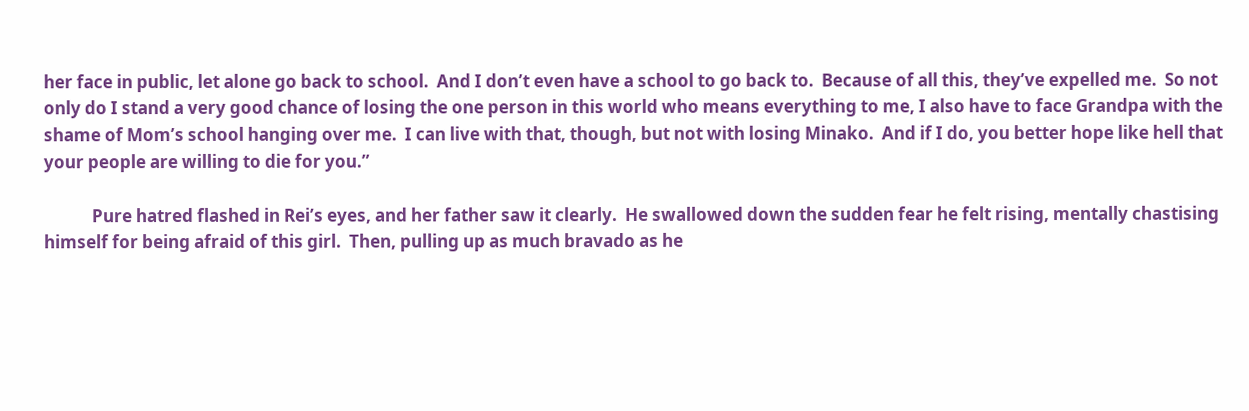her face in public, let alone go back to school.  And I don’t even have a school to go back to.  Because of all this, they’ve expelled me.  So not only do I stand a very good chance of losing the one person in this world who means everything to me, I also have to face Grandpa with the shame of Mom’s school hanging over me.  I can live with that, though, but not with losing Minako.  And if I do, you better hope like hell that your people are willing to die for you.”

            Pure hatred flashed in Rei’s eyes, and her father saw it clearly.  He swallowed down the sudden fear he felt rising, mentally chastising himself for being afraid of this girl.  Then, pulling up as much bravado as he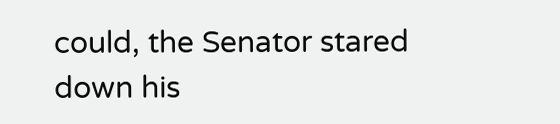could, the Senator stared down his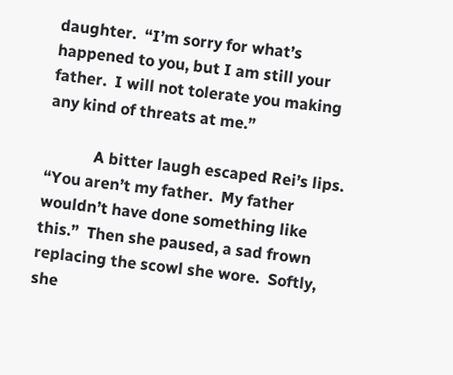daughter.  “I’m sorry for what’s happened to you, but I am still your father.  I will not tolerate you making any kind of threats at me.”

            A bitter laugh escaped Rei’s lips.  “You aren’t my father.  My father wouldn’t have done something like this.”  Then she paused, a sad frown replacing the scowl she wore.  Softly, she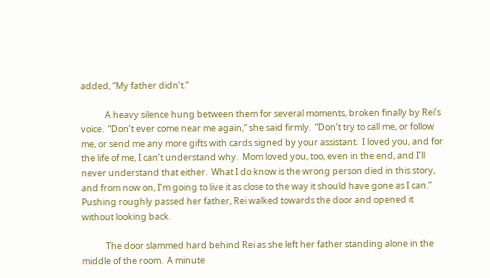added, “My father didn’t.”

            A heavy silence hung between them for several moments, broken finally by Rei’s voice.  “Don’t ever come near me again,” she said firmly.  “Don’t try to call me, or follow me, or send me any more gifts with cards signed by your assistant.  I loved you, and for the life of me, I can’t understand why.  Mom loved you, too, even in the end, and I’ll never understand that either.  What I do know is the wrong person died in this story, and from now on, I’m going to live it as close to the way it should have gone as I can.”  Pushing roughly passed her father, Rei walked towards the door and opened it without looking back.

            The door slammed hard behind Rei as she left her father standing alone in the middle of the room.  A minute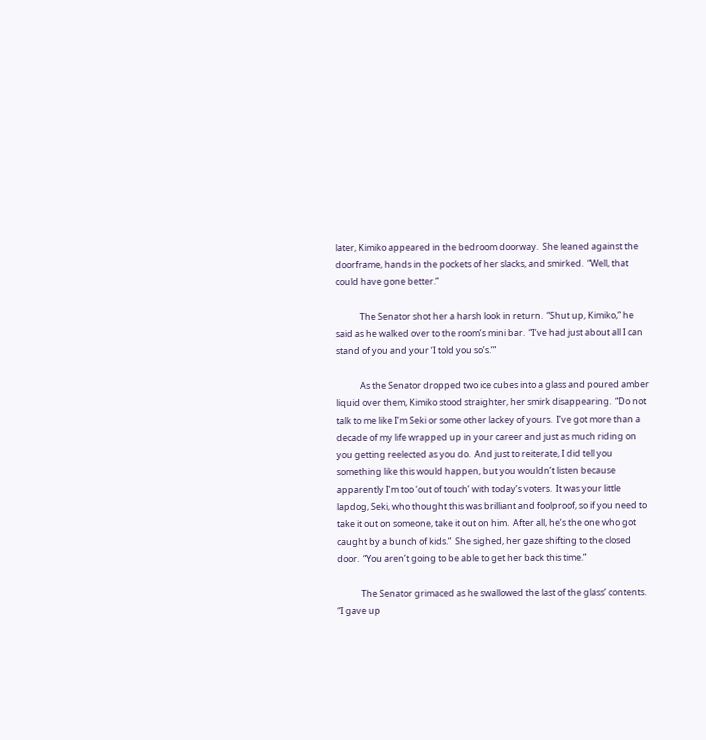later, Kimiko appeared in the bedroom doorway.  She leaned against the doorframe, hands in the pockets of her slacks, and smirked.  “Well, that could have gone better.”

            The Senator shot her a harsh look in return.  “Shut up, Kimiko,” he said as he walked over to the room’s mini bar.  “I’ve had just about all I can stand of you and your ‘I told you so’s.’”

            As the Senator dropped two ice cubes into a glass and poured amber liquid over them, Kimiko stood straighter, her smirk disappearing.  “Do not talk to me like I’m Seki or some other lackey of yours.  I’ve got more than a decade of my life wrapped up in your career and just as much riding on you getting reelected as you do.  And just to reiterate, I did tell you something like this would happen, but you wouldn’t listen because apparently I’m too ‘out of touch’ with today’s voters.  It was your little lapdog, Seki, who thought this was brilliant and foolproof, so if you need to take it out on someone, take it out on him.  After all, he’s the one who got caught by a bunch of kids.”  She sighed, her gaze shifting to the closed door.  “You aren’t going to be able to get her back this time.”

            The Senator grimaced as he swallowed the last of the glass’ contents.  “I gave up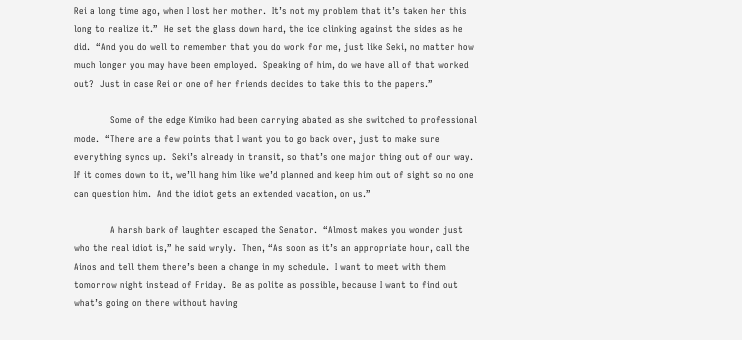Rei a long time ago, when I lost her mother.  It’s not my problem that it’s taken her this long to realize it.”  He set the glass down hard, the ice clinking against the sides as he did.  “And you do well to remember that you do work for me, just like Seki, no matter how much longer you may have been employed.  Speaking of him, do we have all of that worked out?  Just in case Rei or one of her friends decides to take this to the papers.”

            Some of the edge Kimiko had been carrying abated as she switched to professional mode.  “There are a few points that I want you to go back over, just to make sure everything syncs up.  Seki’s already in transit, so that’s one major thing out of our way.  If it comes down to it, we’ll hang him like we’d planned and keep him out of sight so no one can question him.  And the idiot gets an extended vacation, on us.”

            A harsh bark of laughter escaped the Senator.  “Almost makes you wonder just who the real idiot is,” he said wryly.  Then, “As soon as it’s an appropriate hour, call the Ainos and tell them there’s been a change in my schedule.  I want to meet with them tomorrow night instead of Friday.  Be as polite as possible, because I want to find out what’s going on there without having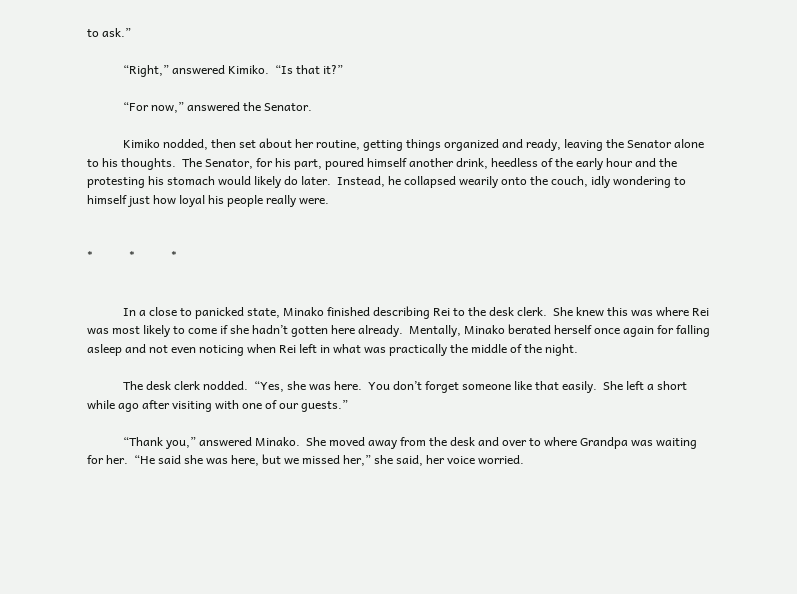to ask.”

            “Right,” answered Kimiko.  “Is that it?”

            “For now,” answered the Senator.

            Kimiko nodded, then set about her routine, getting things organized and ready, leaving the Senator alone to his thoughts.  The Senator, for his part, poured himself another drink, heedless of the early hour and the protesting his stomach would likely do later.  Instead, he collapsed wearily onto the couch, idly wondering to himself just how loyal his people really were.


*            *            *


            In a close to panicked state, Minako finished describing Rei to the desk clerk.  She knew this was where Rei was most likely to come if she hadn’t gotten here already.  Mentally, Minako berated herself once again for falling asleep and not even noticing when Rei left in what was practically the middle of the night.

            The desk clerk nodded.  “Yes, she was here.  You don’t forget someone like that easily.  She left a short while ago after visiting with one of our guests.”

            “Thank you,” answered Minako.  She moved away from the desk and over to where Grandpa was waiting for her.  “He said she was here, but we missed her,” she said, her voice worried.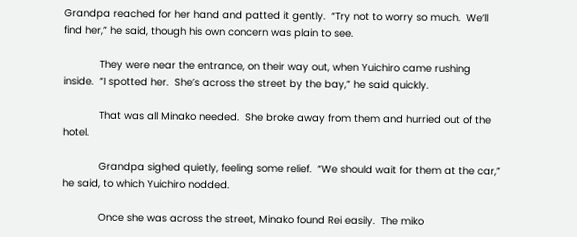Grandpa reached for her hand and patted it gently.  “Try not to worry so much.  We’ll find her,” he said, though his own concern was plain to see.

            They were near the entrance, on their way out, when Yuichiro came rushing inside.  “I spotted her.  She’s across the street by the bay,” he said quickly.

            That was all Minako needed.  She broke away from them and hurried out of the hotel.

            Grandpa sighed quietly, feeling some relief.  “We should wait for them at the car,” he said, to which Yuichiro nodded.

            Once she was across the street, Minako found Rei easily.  The miko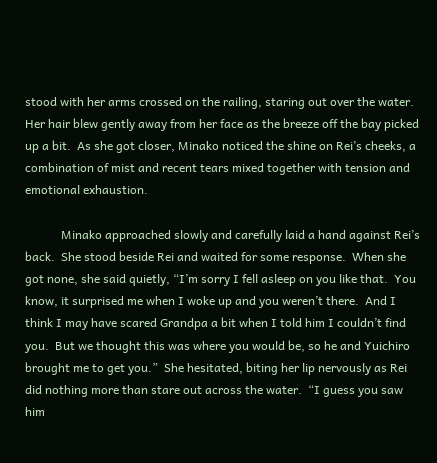stood with her arms crossed on the railing, staring out over the water.  Her hair blew gently away from her face as the breeze off the bay picked up a bit.  As she got closer, Minako noticed the shine on Rei’s cheeks, a combination of mist and recent tears mixed together with tension and emotional exhaustion.

            Minako approached slowly and carefully laid a hand against Rei’s back.  She stood beside Rei and waited for some response.  When she got none, she said quietly, “I’m sorry I fell asleep on you like that.  You know, it surprised me when I woke up and you weren’t there.  And I think I may have scared Grandpa a bit when I told him I couldn’t find you.  But we thought this was where you would be, so he and Yuichiro brought me to get you.”  She hesitated, biting her lip nervously as Rei did nothing more than stare out across the water.  “I guess you saw him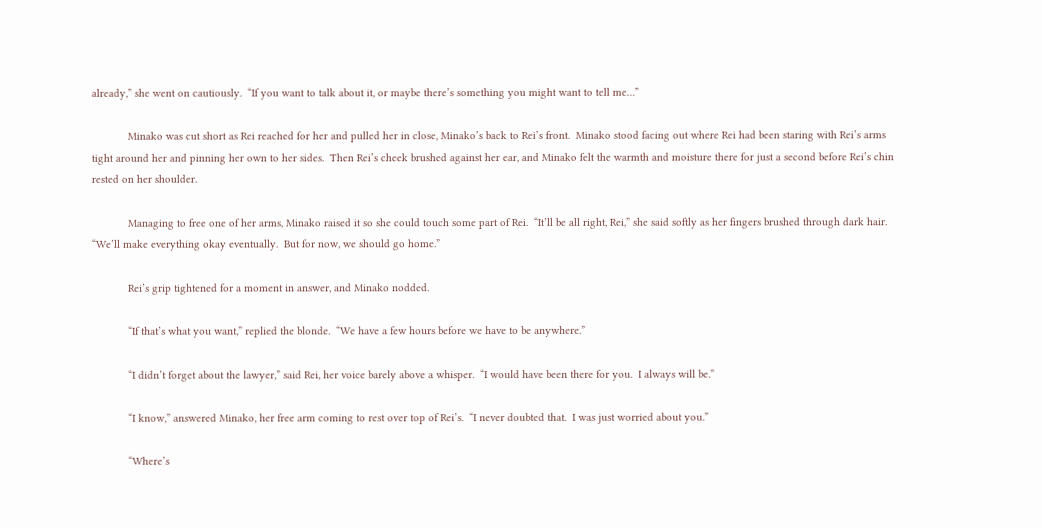already,” she went on cautiously.  “If you want to talk about it, or maybe there’s something you might want to tell me…”

            Minako was cut short as Rei reached for her and pulled her in close, Minako’s back to Rei’s front.  Minako stood facing out where Rei had been staring with Rei’s arms tight around her and pinning her own to her sides.  Then Rei’s cheek brushed against her ear, and Minako felt the warmth and moisture there for just a second before Rei’s chin rested on her shoulder.

            Managing to free one of her arms, Minako raised it so she could touch some part of Rei.  “It’ll be all right, Rei,” she said softly as her fingers brushed through dark hair.  “We’ll make everything okay eventually.  But for now, we should go home.”

            Rei’s grip tightened for a moment in answer, and Minako nodded.

            “If that’s what you want,” replied the blonde.  “We have a few hours before we have to be anywhere.”

            “I didn’t forget about the lawyer,” said Rei, her voice barely above a whisper.  “I would have been there for you.  I always will be.”

            “I know,” answered Minako, her free arm coming to rest over top of Rei’s.  “I never doubted that.  I was just worried about you.”

            “Where’s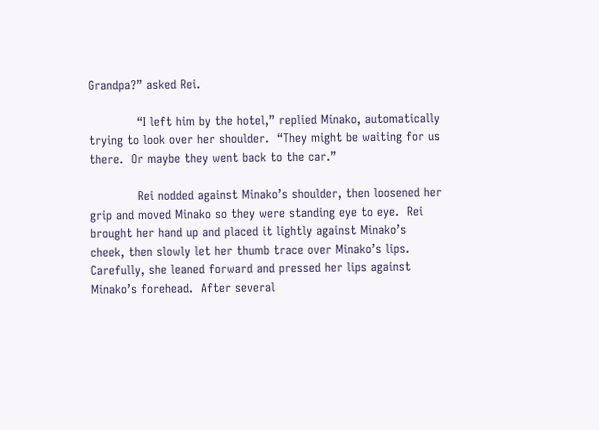Grandpa?” asked Rei.

            “I left him by the hotel,” replied Minako, automatically trying to look over her shoulder.  “They might be waiting for us there.  Or maybe they went back to the car.”

            Rei nodded against Minako’s shoulder, then loosened her grip and moved Minako so they were standing eye to eye.  Rei brought her hand up and placed it lightly against Minako’s cheek, then slowly let her thumb trace over Minako’s lips.  Carefully, she leaned forward and pressed her lips against Minako’s forehead.  After several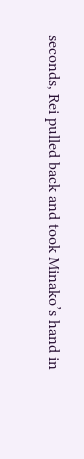seconds, Rei pulled back and took Minako’s hand in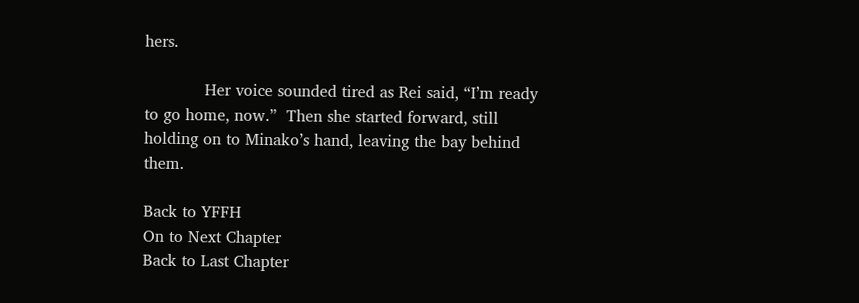hers.

            Her voice sounded tired as Rei said, “I’m ready to go home, now.”  Then she started forward, still holding on to Minako’s hand, leaving the bay behind them.

Back to YFFH
On to Next Chapter
Back to Last Chapter